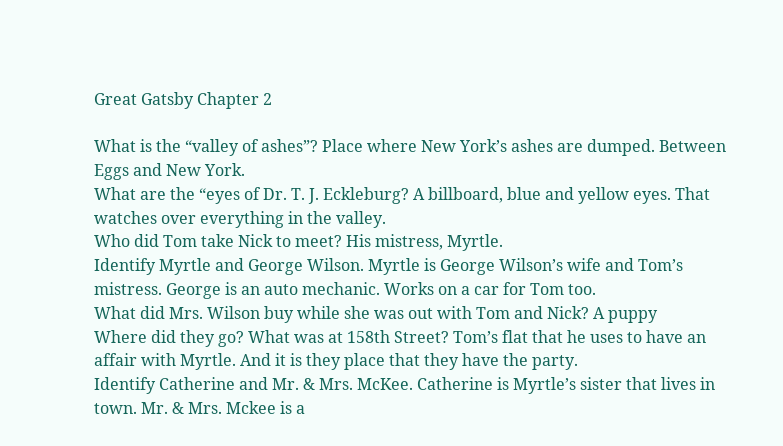Great Gatsby Chapter 2

What is the “valley of ashes”? Place where New York’s ashes are dumped. Between Eggs and New York.
What are the “eyes of Dr. T. J. Eckleburg? A billboard, blue and yellow eyes. That watches over everything in the valley.
Who did Tom take Nick to meet? His mistress, Myrtle.
Identify Myrtle and George Wilson. Myrtle is George Wilson’s wife and Tom’s mistress. George is an auto mechanic. Works on a car for Tom too.
What did Mrs. Wilson buy while she was out with Tom and Nick? A puppy
Where did they go? What was at 158th Street? Tom’s flat that he uses to have an affair with Myrtle. And it is they place that they have the party.
Identify Catherine and Mr. & Mrs. McKee. Catherine is Myrtle’s sister that lives in town. Mr. & Mrs. Mckee is a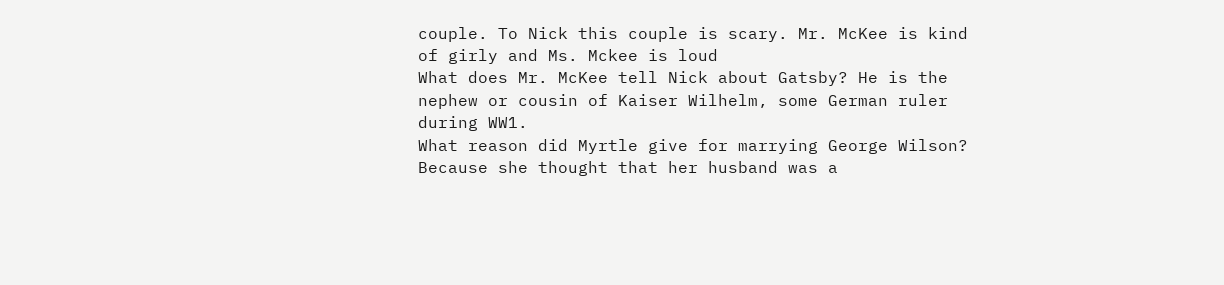couple. To Nick this couple is scary. Mr. McKee is kind of girly and Ms. Mckee is loud
What does Mr. McKee tell Nick about Gatsby? He is the nephew or cousin of Kaiser Wilhelm, some German ruler during WW1.
What reason did Myrtle give for marrying George Wilson? Because she thought that her husband was a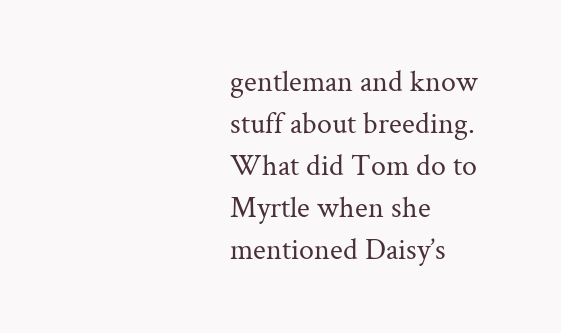gentleman and know stuff about breeding.
What did Tom do to Myrtle when she mentioned Daisy’s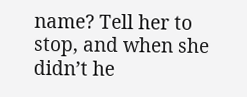name? Tell her to stop, and when she didn’t he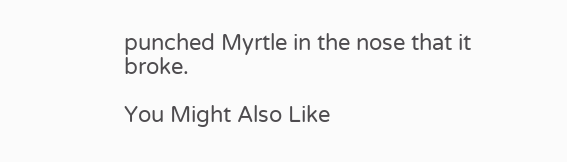punched Myrtle in the nose that it broke.

You Might Also Like